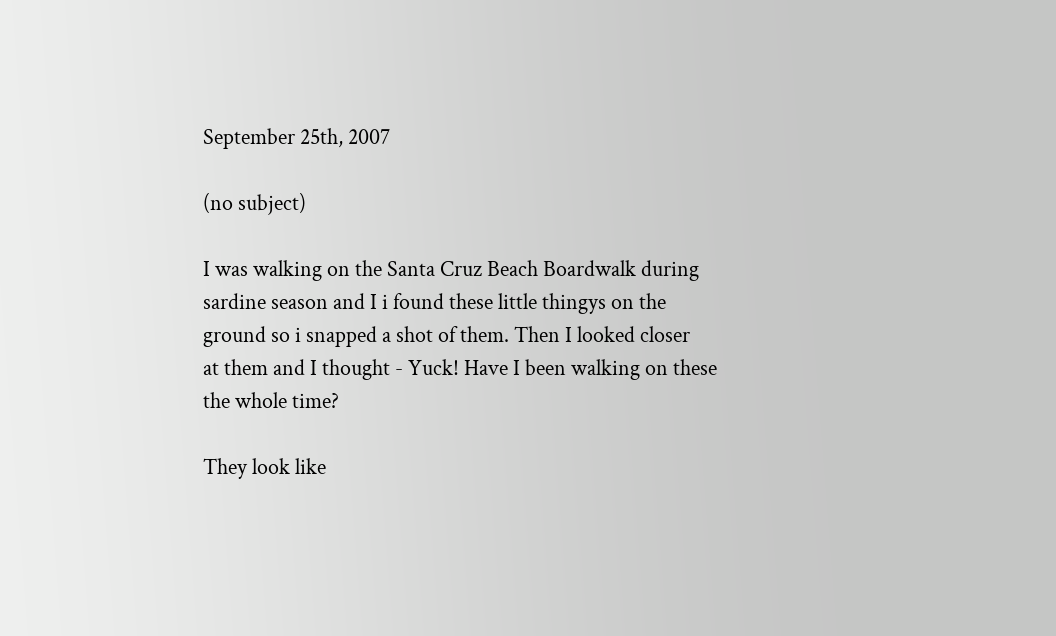September 25th, 2007

(no subject)

I was walking on the Santa Cruz Beach Boardwalk during
sardine season and I i found these little thingys on the
ground so i snapped a shot of them. Then I looked closer
at them and I thought - Yuck! Have I been walking on these
the whole time?

They look like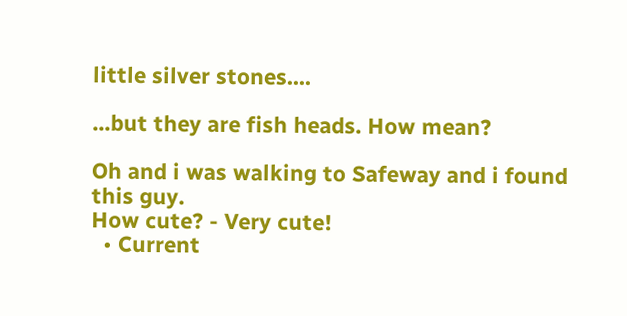little silver stones....

...but they are fish heads. How mean?

Oh and i was walking to Safeway and i found this guy.
How cute? - Very cute!
  • Current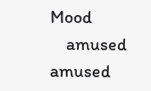Mood
    amused amused